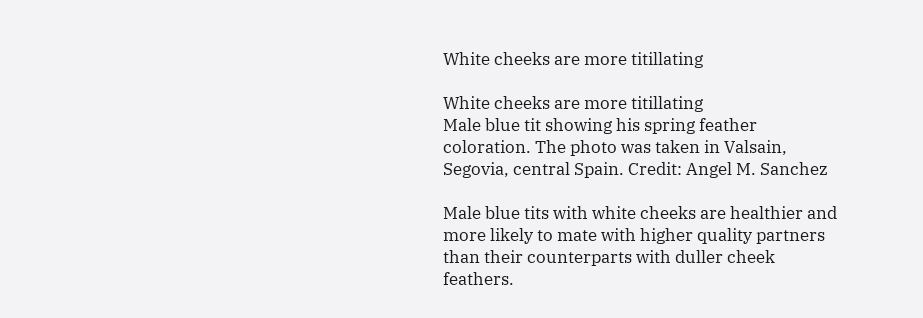White cheeks are more titillating

White cheeks are more titillating
Male blue tit showing his spring feather coloration. The photo was taken in Valsain, Segovia, central Spain. Credit: Angel M. Sanchez

Male blue tits with white cheeks are healthier and more likely to mate with higher quality partners than their counterparts with duller cheek feathers.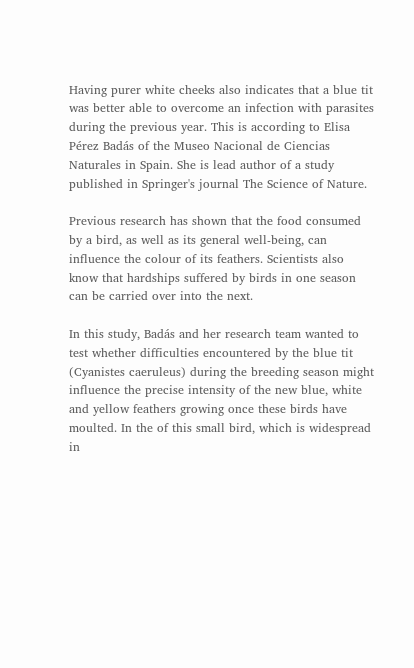Having purer white cheeks also indicates that a blue tit was better able to overcome an infection with parasites during the previous year. This is according to Elisa Pérez Badás of the Museo Nacional de Ciencias Naturales in Spain. She is lead author of a study published in Springer's journal The Science of Nature.

Previous research has shown that the food consumed by a bird, as well as its general well-being, can influence the colour of its feathers. Scientists also know that hardships suffered by birds in one season can be carried over into the next.

In this study, Badás and her research team wanted to test whether difficulties encountered by the blue tit (Cyanistes caeruleus) during the breeding season might influence the precise intensity of the new blue, white and yellow feathers growing once these birds have moulted. In the of this small bird, which is widespread in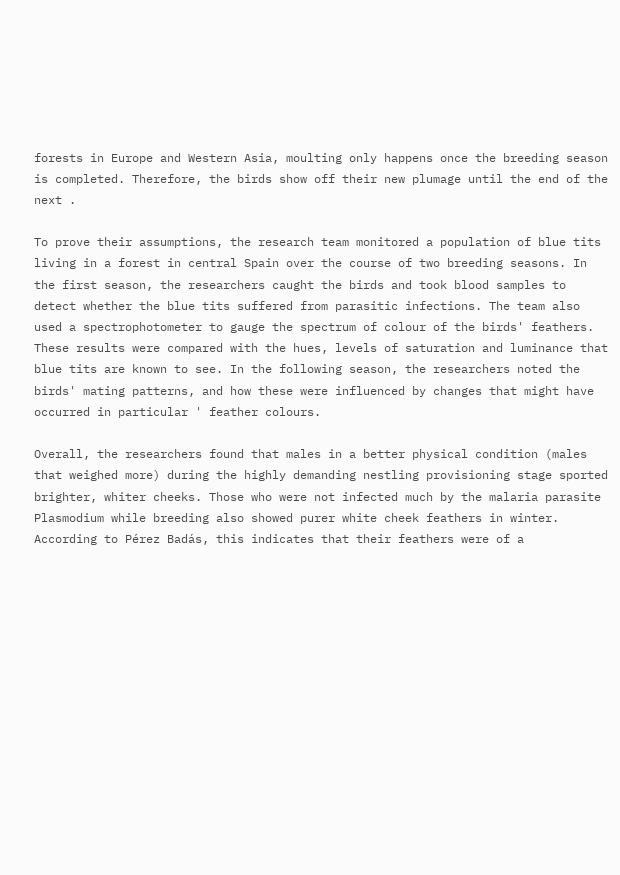forests in Europe and Western Asia, moulting only happens once the breeding season is completed. Therefore, the birds show off their new plumage until the end of the next .

To prove their assumptions, the research team monitored a population of blue tits living in a forest in central Spain over the course of two breeding seasons. In the first season, the researchers caught the birds and took blood samples to detect whether the blue tits suffered from parasitic infections. The team also used a spectrophotometer to gauge the spectrum of colour of the birds' feathers. These results were compared with the hues, levels of saturation and luminance that blue tits are known to see. In the following season, the researchers noted the birds' mating patterns, and how these were influenced by changes that might have occurred in particular ' feather colours.

Overall, the researchers found that males in a better physical condition (males that weighed more) during the highly demanding nestling provisioning stage sported brighter, whiter cheeks. Those who were not infected much by the malaria parasite Plasmodium while breeding also showed purer white cheek feathers in winter. According to Pérez Badás, this indicates that their feathers were of a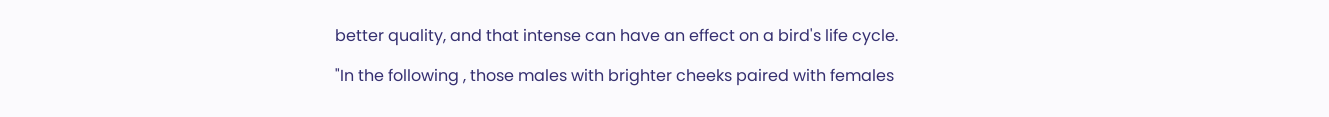better quality, and that intense can have an effect on a bird's life cycle.

"In the following , those males with brighter cheeks paired with females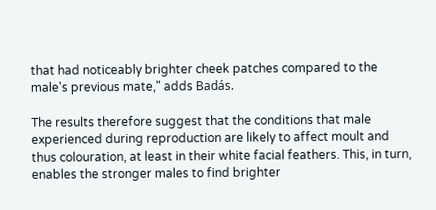that had noticeably brighter cheek patches compared to the male's previous mate," adds Badás.

The results therefore suggest that the conditions that male experienced during reproduction are likely to affect moult and thus colouration, at least in their white facial feathers. This, in turn, enables the stronger males to find brighter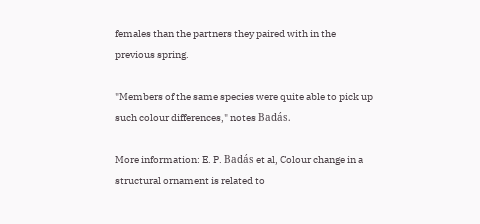females than the partners they paired with in the previous spring.

"Members of the same species were quite able to pick up such colour differences," notes Badás.

More information: E. P. Badás et al, Colour change in a structural ornament is related to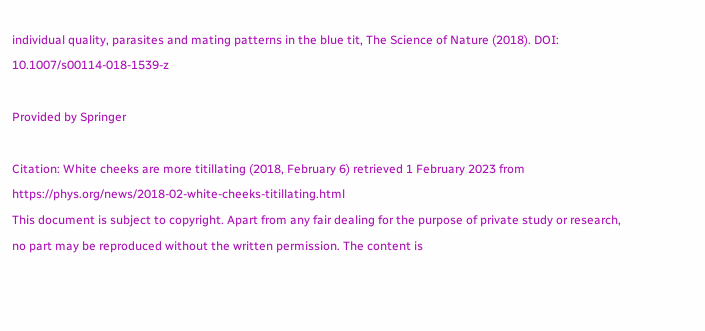individual quality, parasites and mating patterns in the blue tit, The Science of Nature (2018). DOI: 10.1007/s00114-018-1539-z

Provided by Springer

Citation: White cheeks are more titillating (2018, February 6) retrieved 1 February 2023 from https://phys.org/news/2018-02-white-cheeks-titillating.html
This document is subject to copyright. Apart from any fair dealing for the purpose of private study or research, no part may be reproduced without the written permission. The content is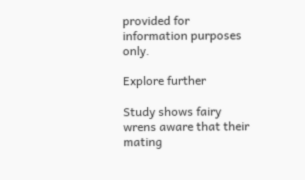provided for information purposes only.

Explore further

Study shows fairy wrens aware that their mating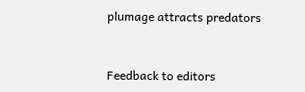plumage attracts predators


Feedback to editors